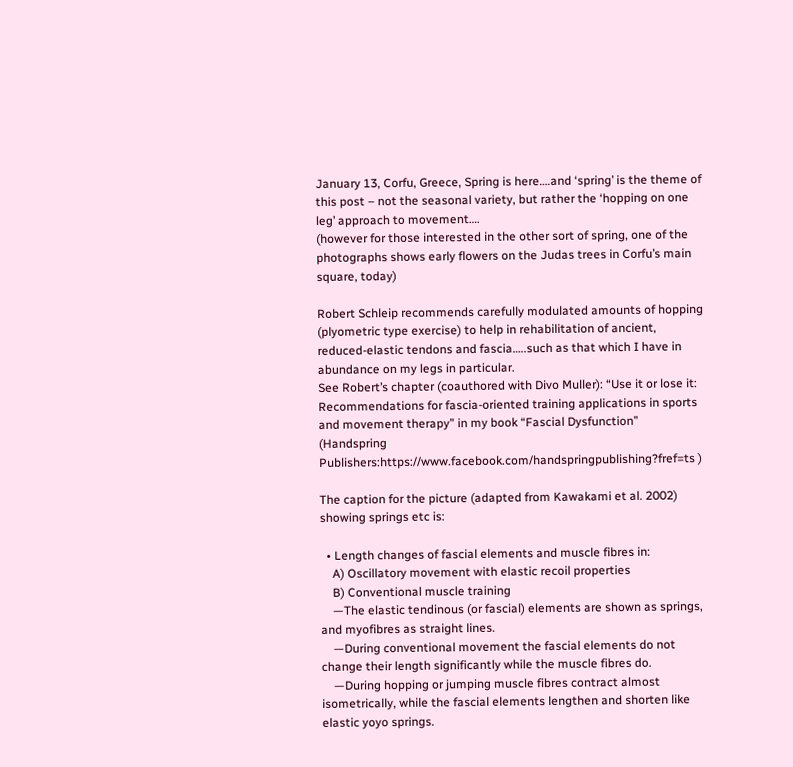January 13, Corfu, Greece, Spring is here….and ‘spring’ is the theme of this post – not the seasonal variety, but rather the ‘hopping on one leg’ approach to movement….
(however for those interested in the other sort of spring, one of the photographs shows early flowers on the Judas trees in Corfu’s main square, today)

Robert Schleip recommends carefully modulated amounts of hopping (plyometric type exercise) to help in rehabilitation of ancient, reduced-elastic tendons and fascia…..such as that which I have in abundance on my legs in particular.
See Robert’s chapter (coauthored with Divo Muller): “Use it or lose it: Recommendations for fascia-oriented training applications in sports and movement therapy” in my book “Fascial Dysfunction” (Handspring Publishers:https://www.facebook.com/handspringpublishing?fref=ts )

The caption for the picture (adapted from Kawakami et al. 2002) showing springs etc is:

  • Length changes of fascial elements and muscle fibres in:
    A) Oscillatory movement with elastic recoil properties
    B) Conventional muscle training
    —The elastic tendinous (or fascial) elements are shown as springs, and myofibres as straight lines.
    —During conventional movement the fascial elements do not change their length significantly while the muscle fibres do.
    —During hopping or jumping muscle fibres contract almost isometrically, while the fascial elements lengthen and shorten like elastic yoyo springs.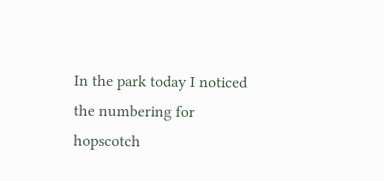In the park today I noticed the numbering for hopscotch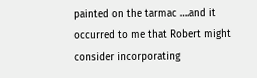painted on the tarmac ….and it occurred to me that Robert might consider incorporating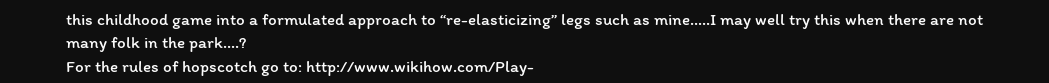this childhood game into a formulated approach to “re-elasticizing” legs such as mine…..I may well try this when there are not many folk in the park….?
For the rules of hopscotch go to: http://www.wikihow.com/Play-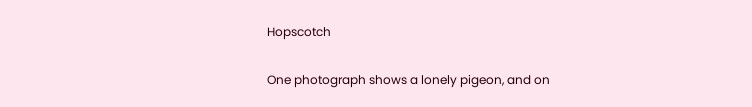Hopscotch

One photograph shows a lonely pigeon, and on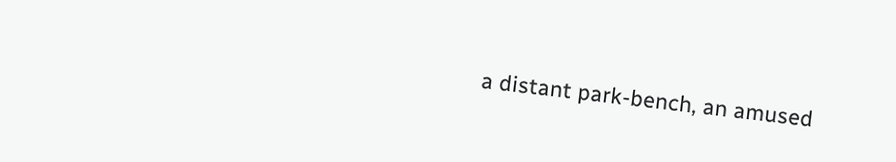a distant park-bench, an amused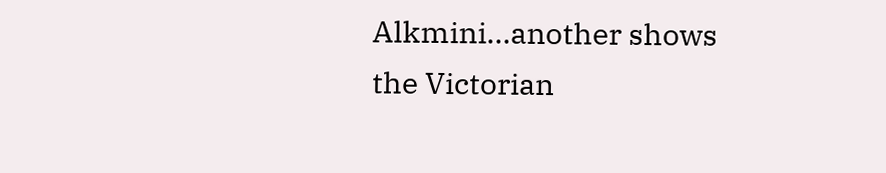Alkmini…another shows the Victorian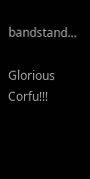bandstand…

Glorious Corfu!!!